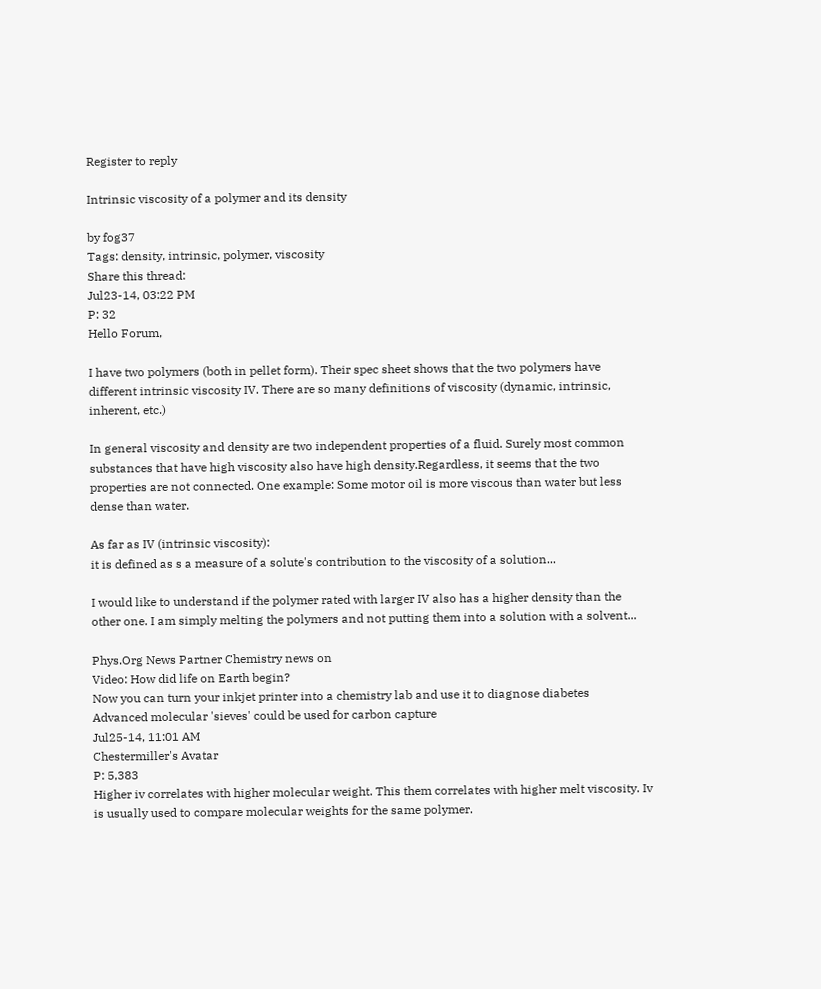Register to reply

Intrinsic viscosity of a polymer and its density

by fog37
Tags: density, intrinsic, polymer, viscosity
Share this thread:
Jul23-14, 03:22 PM
P: 32
Hello Forum,

I have two polymers (both in pellet form). Their spec sheet shows that the two polymers have different intrinsic viscosity IV. There are so many definitions of viscosity (dynamic, intrinsic, inherent, etc.)

In general viscosity and density are two independent properties of a fluid. Surely most common substances that have high viscosity also have high density.Regardless, it seems that the two properties are not connected. One example: Some motor oil is more viscous than water but less
dense than water.

As far as IV (intrinsic viscosity):
it is defined as s a measure of a solute's contribution to the viscosity of a solution...

I would like to understand if the polymer rated with larger IV also has a higher density than the other one. I am simply melting the polymers and not putting them into a solution with a solvent...

Phys.Org News Partner Chemistry news on
Video: How did life on Earth begin?
Now you can turn your inkjet printer into a chemistry lab and use it to diagnose diabetes
Advanced molecular 'sieves' could be used for carbon capture
Jul25-14, 11:01 AM
Chestermiller's Avatar
P: 5,383
Higher iv correlates with higher molecular weight. This them correlates with higher melt viscosity. Iv is usually used to compare molecular weights for the same polymer.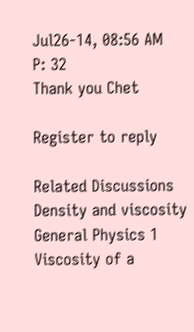Jul26-14, 08:56 AM
P: 32
Thank you Chet

Register to reply

Related Discussions
Density and viscosity General Physics 1
Viscosity of a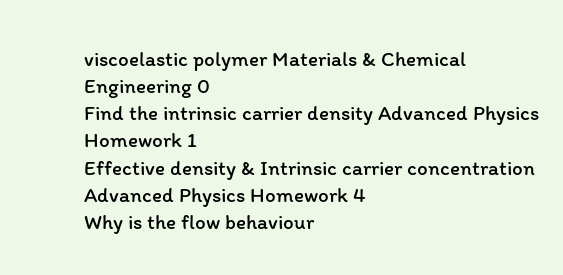viscoelastic polymer Materials & Chemical Engineering 0
Find the intrinsic carrier density Advanced Physics Homework 1
Effective density & Intrinsic carrier concentration Advanced Physics Homework 4
Why is the flow behaviour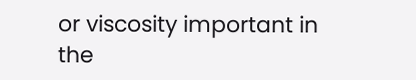or viscosity important in the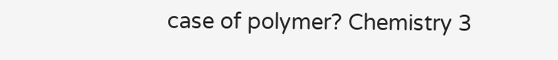case of polymer? Chemistry 3